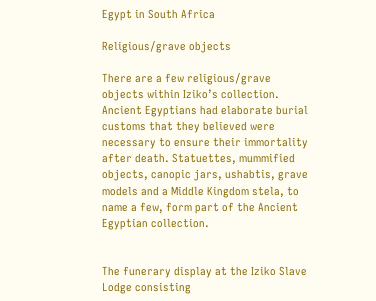Egypt in South Africa

Religious/grave objects

There are a few religious/grave objects within Iziko’s collection. Ancient Egyptians had elaborate burial customs that they believed were necessary to ensure their immortality after death. Statuettes, mummified objects, canopic jars, ushabtis, grave models and a Middle Kingdom stela, to name a few, form part of the Ancient Egyptian collection.


The funerary display at the Iziko Slave Lodge consisting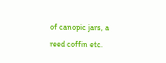of canopic jars, a reed coffin etc.